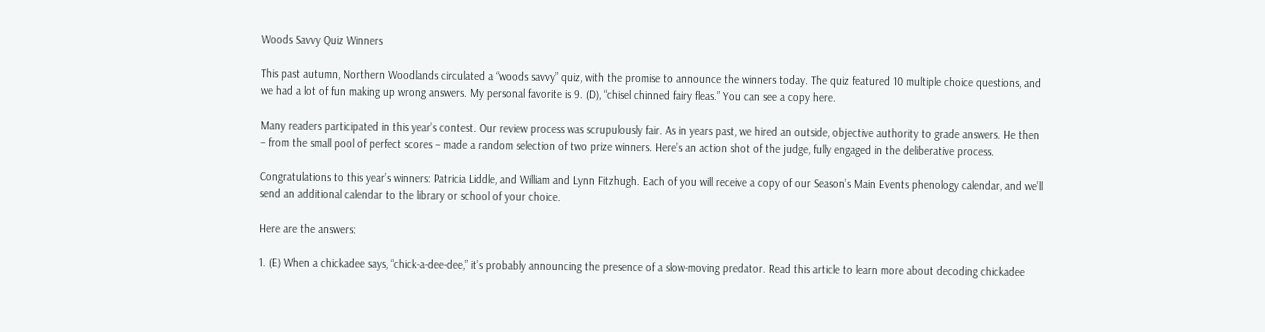Woods Savvy Quiz Winners

This past autumn, Northern Woodlands circulated a “woods savvy” quiz, with the promise to announce the winners today. The quiz featured 10 multiple choice questions, and we had a lot of fun making up wrong answers. My personal favorite is 9. (D), “chisel chinned fairy fleas.” You can see a copy here.

Many readers participated in this year’s contest. Our review process was scrupulously fair. As in years past, we hired an outside, objective authority to grade answers. He then  – from the small pool of perfect scores – made a random selection of two prize winners. Here’s an action shot of the judge, fully engaged in the deliberative process.

Congratulations to this year’s winners: Patricia Liddle, and William and Lynn Fitzhugh. Each of you will receive a copy of our Season’s Main Events phenology calendar, and we’ll send an additional calendar to the library or school of your choice.

Here are the answers:

1. (E) When a chickadee says, “chick-a-dee-dee,” it’s probably announcing the presence of a slow-moving predator. Read this article to learn more about decoding chickadee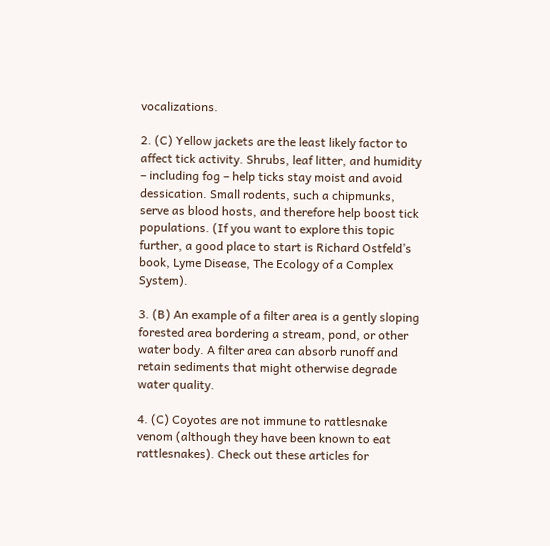vocalizations.

2. (C) Yellow jackets are the least likely factor to affect tick activity. Shrubs, leaf litter, and humidity – including fog – help ticks stay moist and avoid dessication. Small rodents, such a chipmunks, serve as blood hosts, and therefore help boost tick populations. (If you want to explore this topic further, a good place to start is Richard Ostfeld’s book, Lyme Disease, The Ecology of a Complex System).

3. (B) An example of a filter area is a gently sloping forested area bordering a stream, pond, or other water body. A filter area can absorb runoff and retain sediments that might otherwise degrade water quality.

4. (C) Coyotes are not immune to rattlesnake venom (although they have been known to eat rattlesnakes). Check out these articles for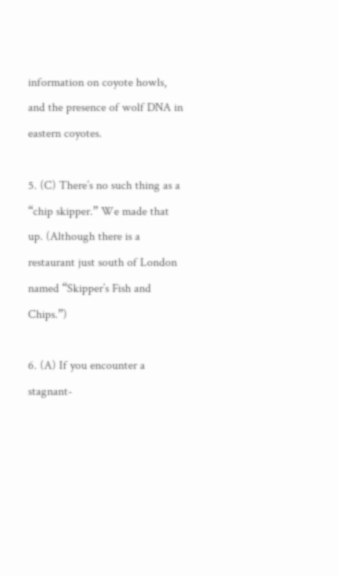information on coyote howls, and the presence of wolf DNA in eastern coyotes.

5. (C) There’s no such thing as a “chip skipper.” We made that up. (Although there is a restaurant just south of London named “Skipper’s Fish and Chips.”)

6. (A) If you encounter a stagnant-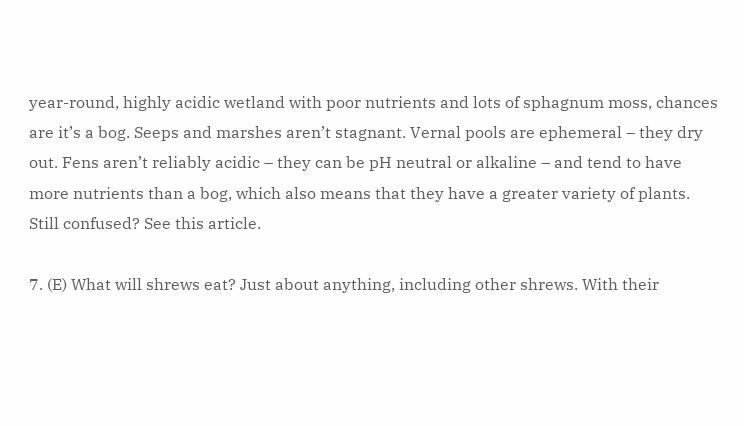year-round, highly acidic wetland with poor nutrients and lots of sphagnum moss, chances are it’s a bog. Seeps and marshes aren’t stagnant. Vernal pools are ephemeral – they dry out. Fens aren’t reliably acidic – they can be pH neutral or alkaline – and tend to have more nutrients than a bog, which also means that they have a greater variety of plants. Still confused? See this article.

7. (E) What will shrews eat? Just about anything, including other shrews. With their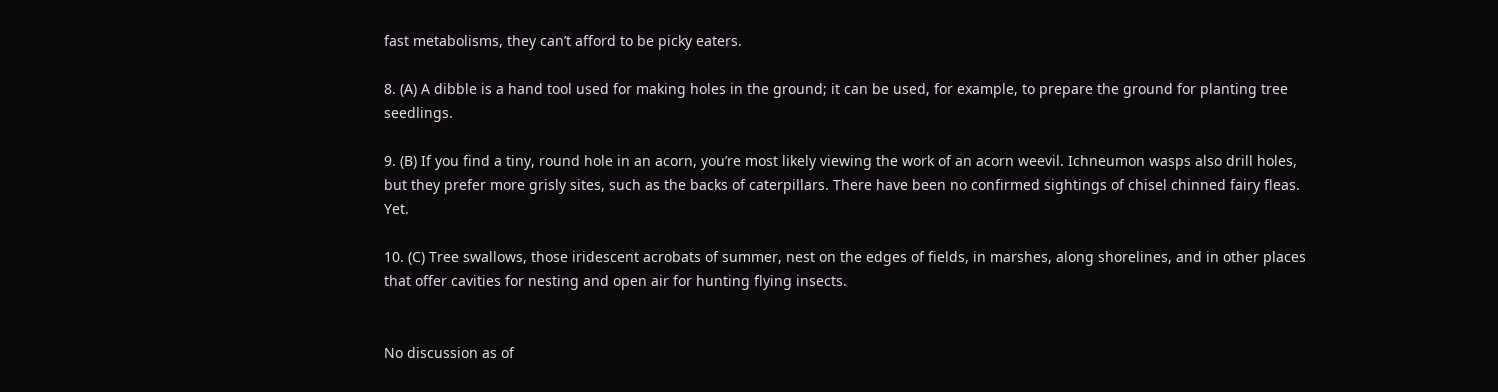fast metabolisms, they can’t afford to be picky eaters.

8. (A) A dibble is a hand tool used for making holes in the ground; it can be used, for example, to prepare the ground for planting tree seedlings.

9. (B) If you find a tiny, round hole in an acorn, you’re most likely viewing the work of an acorn weevil. Ichneumon wasps also drill holes, but they prefer more grisly sites, such as the backs of caterpillars. There have been no confirmed sightings of chisel chinned fairy fleas. Yet.

10. (C) Tree swallows, those iridescent acrobats of summer, nest on the edges of fields, in marshes, along shorelines, and in other places that offer cavities for nesting and open air for hunting flying insects.


No discussion as of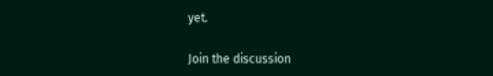yet.

Join the discussion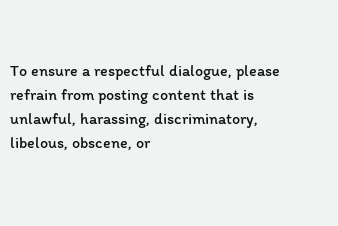To ensure a respectful dialogue, please refrain from posting content that is unlawful, harassing, discriminatory, libelous, obscene, or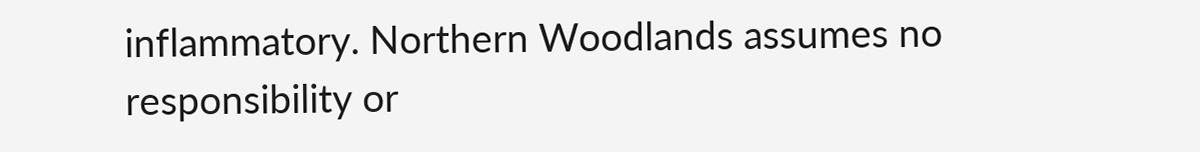inflammatory. Northern Woodlands assumes no responsibility or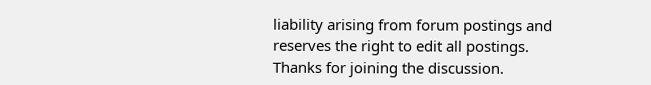liability arising from forum postings and reserves the right to edit all postings. Thanks for joining the discussion.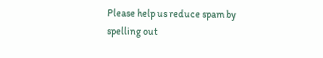Please help us reduce spam by spelling out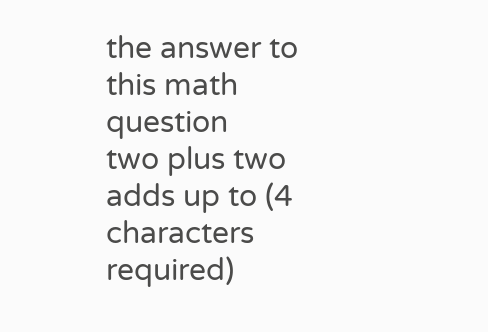the answer to this math question
two plus two adds up to (4 characters required)